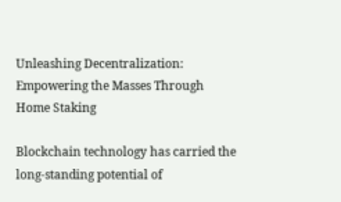Unleashing Decentralization: Empowering the Masses Through Home Staking

Blockchain technology has carried the long-standing potential of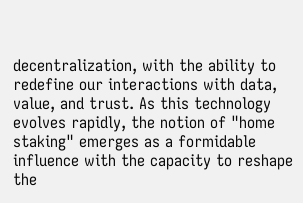decentralization, with the ability to redefine our interactions with data, value, and trust. As this technology evolves rapidly, the notion of "home staking" emerges as a formidable influence with the capacity to reshape the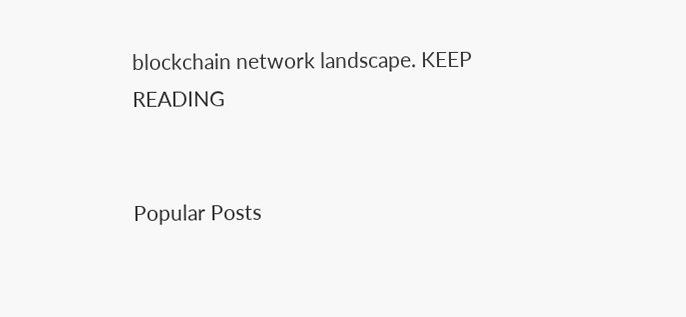blockchain network landscape. KEEP READING


Popular Posts